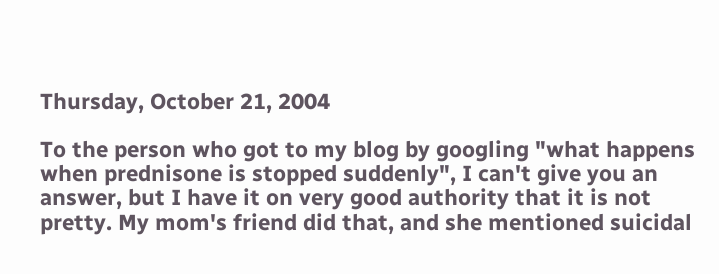Thursday, October 21, 2004

To the person who got to my blog by googling "what happens when prednisone is stopped suddenly", I can't give you an answer, but I have it on very good authority that it is not pretty. My mom's friend did that, and she mentioned suicidal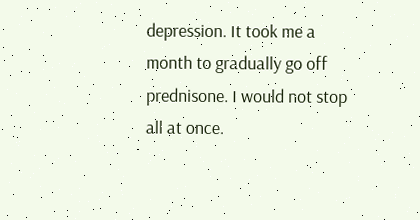depression. It took me a month to gradually go off prednisone. I would not stop all at once.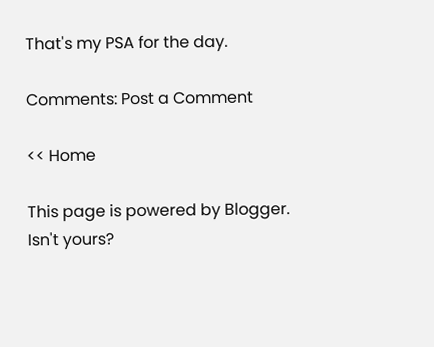That's my PSA for the day.

Comments: Post a Comment

<< Home

This page is powered by Blogger. Isn't yours?